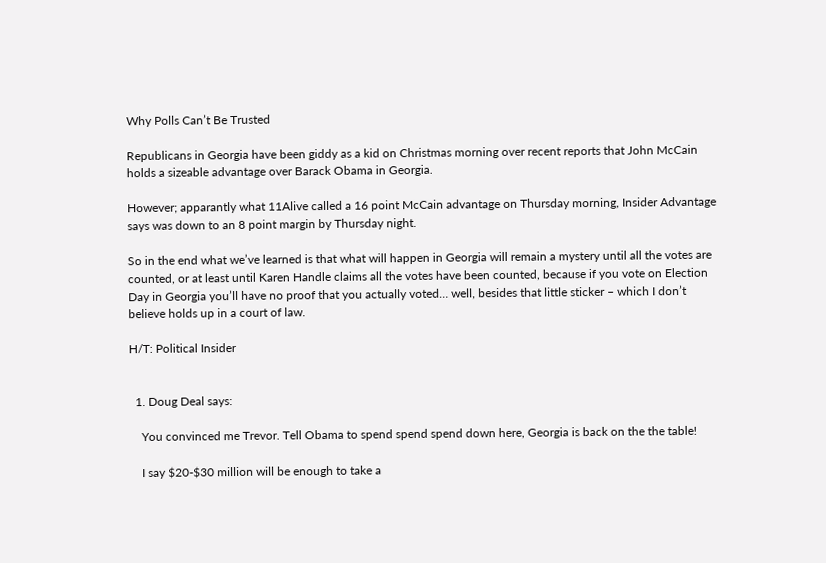Why Polls Can’t Be Trusted

Republicans in Georgia have been giddy as a kid on Christmas morning over recent reports that John McCain holds a sizeable advantage over Barack Obama in Georgia.

However; apparantly what 11Alive called a 16 point McCain advantage on Thursday morning, Insider Advantage says was down to an 8 point margin by Thursday night.

So in the end what we’ve learned is that what will happen in Georgia will remain a mystery until all the votes are counted, or at least until Karen Handle claims all the votes have been counted, because if you vote on Election Day in Georgia you’ll have no proof that you actually voted… well, besides that little sticker – which I don’t believe holds up in a court of law.

H/T: Political Insider


  1. Doug Deal says:

    You convinced me Trevor. Tell Obama to spend spend spend down here, Georgia is back on the the table!

    I say $20-$30 million will be enough to take a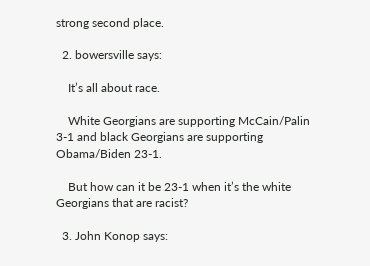strong second place.

  2. bowersville says:

    It’s all about race.

    White Georgians are supporting McCain/Palin 3-1 and black Georgians are supporting Obama/Biden 23-1.

    But how can it be 23-1 when it’s the white Georgians that are racist?

  3. John Konop says: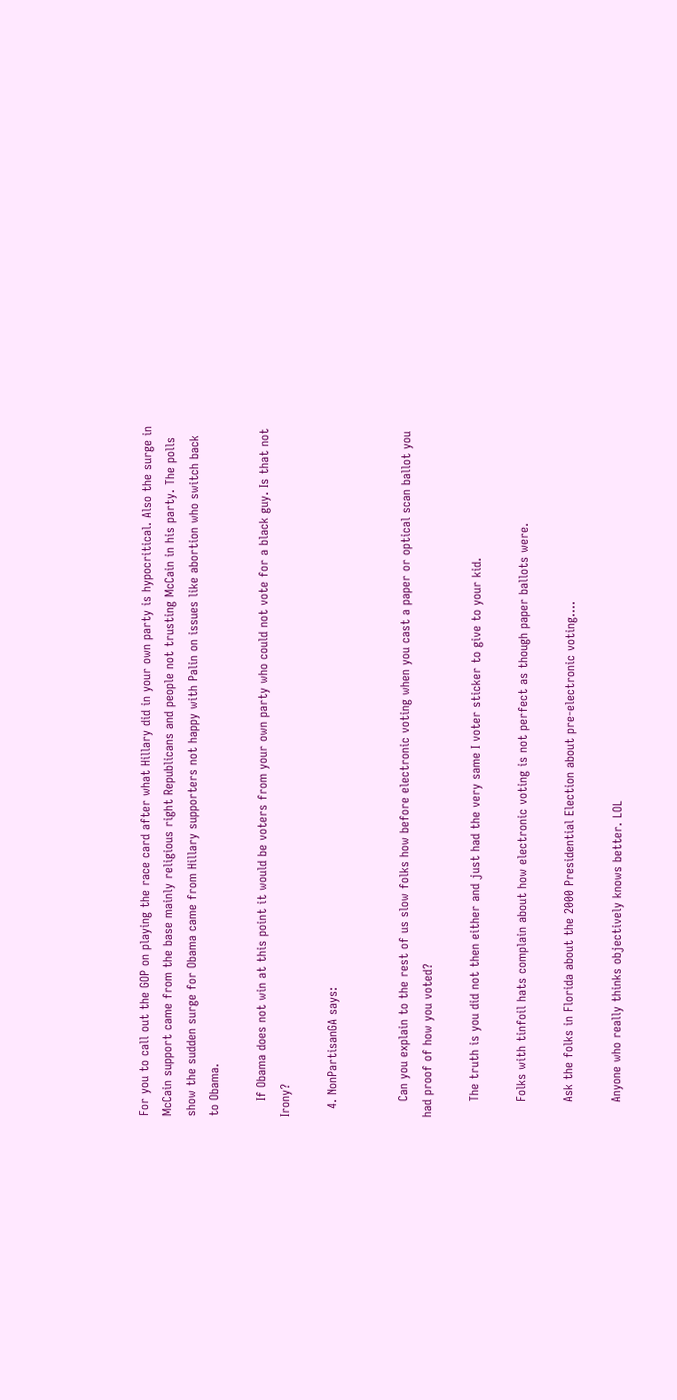For you to call out the GOP on playing the race card after what Hillary did in your own party is hypocritical. Also the surge in McCain support came from the base mainly religious right Republicans and people not trusting McCain in his party. The polls show the sudden surge for Obama came from Hillary supporters not happy with Palin on issues like abortion who switch back to Obama.

    If Obama does not win at this point it would be voters from your own party who could not vote for a black guy. Is that not Irony?

  4. NonPartisanGA says:


    Can you explain to the rest of us slow folks how before electronic voting when you cast a paper or optical scan ballot you had proof of how you voted?

    The truth is you did not then either and just had the very same I voter sticker to give to your kid.

    Folks with tinfoil hats complain about how electronic voting is not perfect as though paper ballots were.

    Ask the folks in Florida about the 2000 Presidential Election about pre-electronic voting….

    Anyone who really thinks objectively knows better. LOL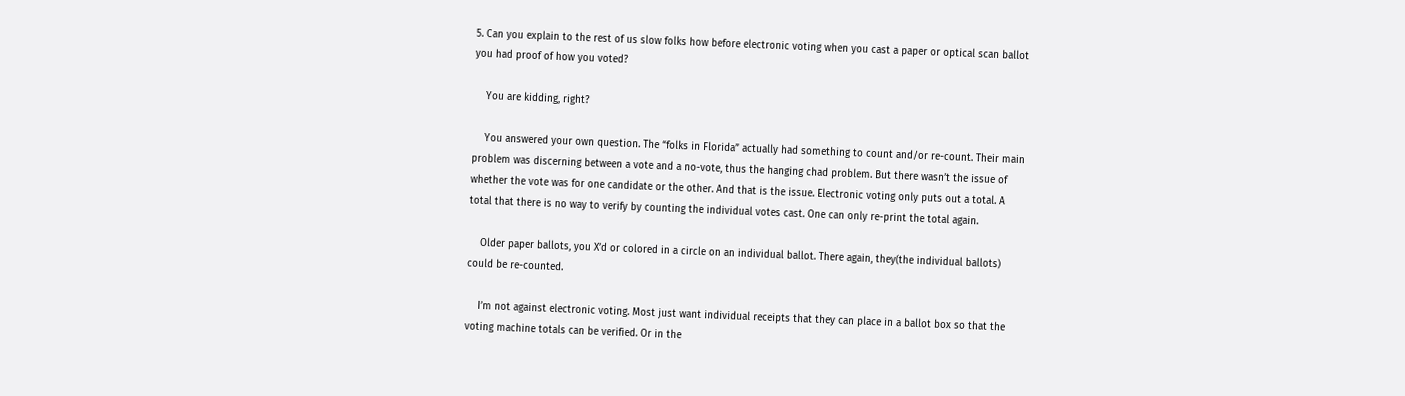5. Can you explain to the rest of us slow folks how before electronic voting when you cast a paper or optical scan ballot you had proof of how you voted?

    You are kidding, right?

    You answered your own question. The “folks in Florida” actually had something to count and/or re-count. Their main problem was discerning between a vote and a no-vote, thus the hanging chad problem. But there wasn’t the issue of whether the vote was for one candidate or the other. And that is the issue. Electronic voting only puts out a total. A total that there is no way to verify by counting the individual votes cast. One can only re-print the total again.

    Older paper ballots, you X’d or colored in a circle on an individual ballot. There again, they(the individual ballots) could be re-counted.

    I’m not against electronic voting. Most just want individual receipts that they can place in a ballot box so that the voting machine totals can be verified. Or in the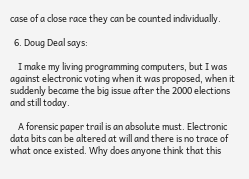case of a close race they can be counted individually.

  6. Doug Deal says:

    I make my living programming computers, but I was against electronic voting when it was proposed, when it suddenly became the big issue after the 2000 elections and still today.

    A forensic paper trail is an absolute must. Electronic data bits can be altered at will and there is no trace of what once existed. Why does anyone think that this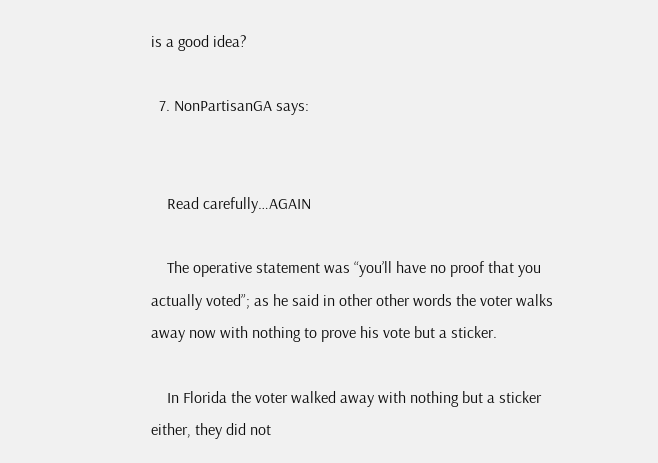is a good idea?

  7. NonPartisanGA says:


    Read carefully…AGAIN

    The operative statement was “you’ll have no proof that you actually voted”; as he said in other other words the voter walks away now with nothing to prove his vote but a sticker.

    In Florida the voter walked away with nothing but a sticker either, they did not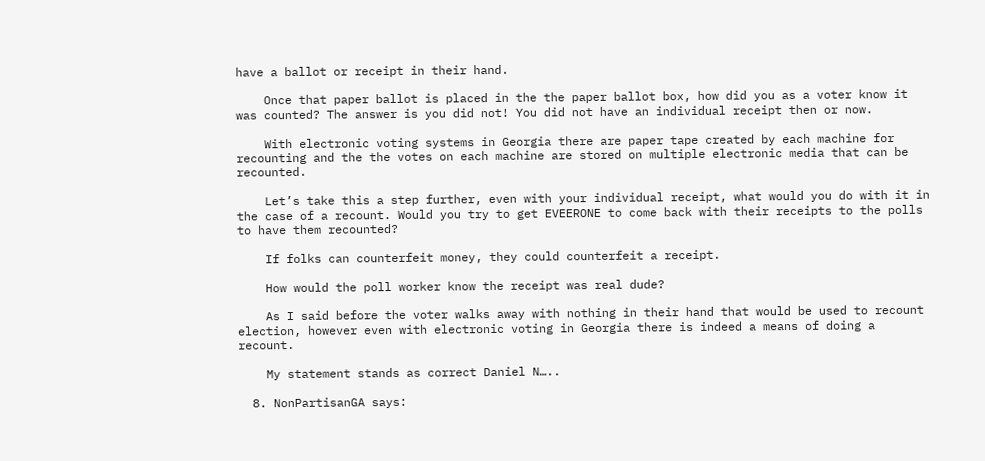have a ballot or receipt in their hand.

    Once that paper ballot is placed in the the paper ballot box, how did you as a voter know it was counted? The answer is you did not! You did not have an individual receipt then or now.

    With electronic voting systems in Georgia there are paper tape created by each machine for recounting and the the votes on each machine are stored on multiple electronic media that can be recounted.

    Let’s take this a step further, even with your individual receipt, what would you do with it in the case of a recount. Would you try to get EVEERONE to come back with their receipts to the polls to have them recounted?

    If folks can counterfeit money, they could counterfeit a receipt.

    How would the poll worker know the receipt was real dude?

    As I said before the voter walks away with nothing in their hand that would be used to recount election, however even with electronic voting in Georgia there is indeed a means of doing a recount.

    My statement stands as correct Daniel N…..

  8. NonPartisanGA says: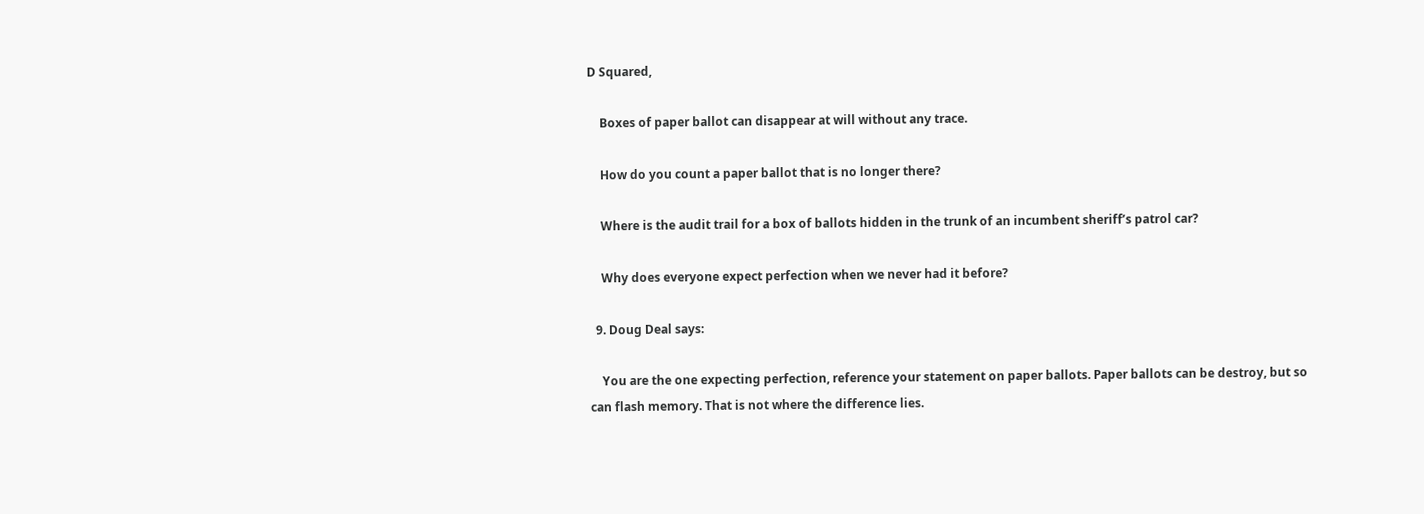D Squared,

    Boxes of paper ballot can disappear at will without any trace.

    How do you count a paper ballot that is no longer there?

    Where is the audit trail for a box of ballots hidden in the trunk of an incumbent sheriff’s patrol car?

    Why does everyone expect perfection when we never had it before?

  9. Doug Deal says:

    You are the one expecting perfection, reference your statement on paper ballots. Paper ballots can be destroy, but so can flash memory. That is not where the difference lies.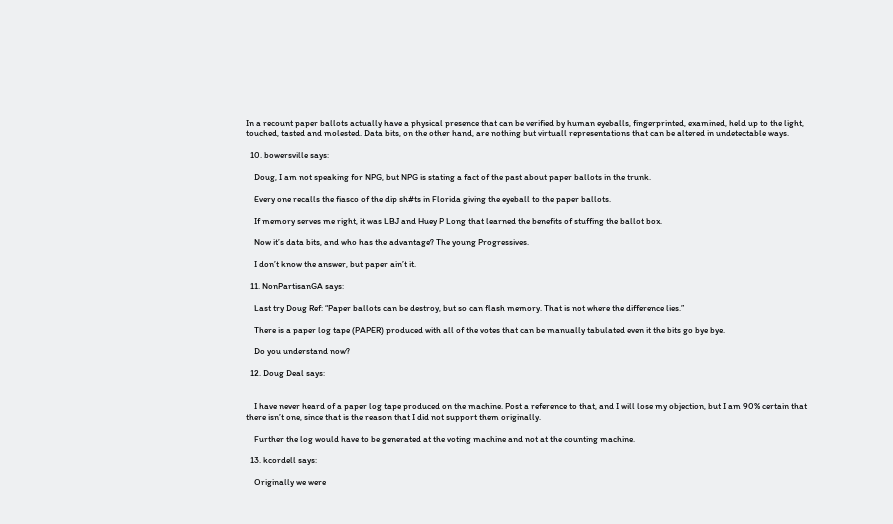In a recount paper ballots actually have a physical presence that can be verified by human eyeballs, fingerprinted, examined, held up to the light, touched, tasted and molested. Data bits, on the other hand, are nothing but virtuall representations that can be altered in undetectable ways.

  10. bowersville says:

    Doug, I am not speaking for NPG, but NPG is stating a fact of the past about paper ballots in the trunk.

    Every one recalls the fiasco of the dip sh#ts in Florida giving the eyeball to the paper ballots.

    If memory serves me right, it was LBJ and Huey P Long that learned the benefits of stuffing the ballot box.

    Now it’s data bits, and who has the advantage? The young Progressives.

    I don’t know the answer, but paper ain’t it.

  11. NonPartisanGA says:

    Last try Doug Ref: “Paper ballots can be destroy, but so can flash memory. That is not where the difference lies.”

    There is a paper log tape (PAPER) produced with all of the votes that can be manually tabulated even it the bits go bye bye.

    Do you understand now?

  12. Doug Deal says:


    I have never heard of a paper log tape produced on the machine. Post a reference to that, and I will lose my objection, but I am 90% certain that there isn’t one, since that is the reason that I did not support them originally.

    Further the log would have to be generated at the voting machine and not at the counting machine.

  13. kcordell says:

    Originally we were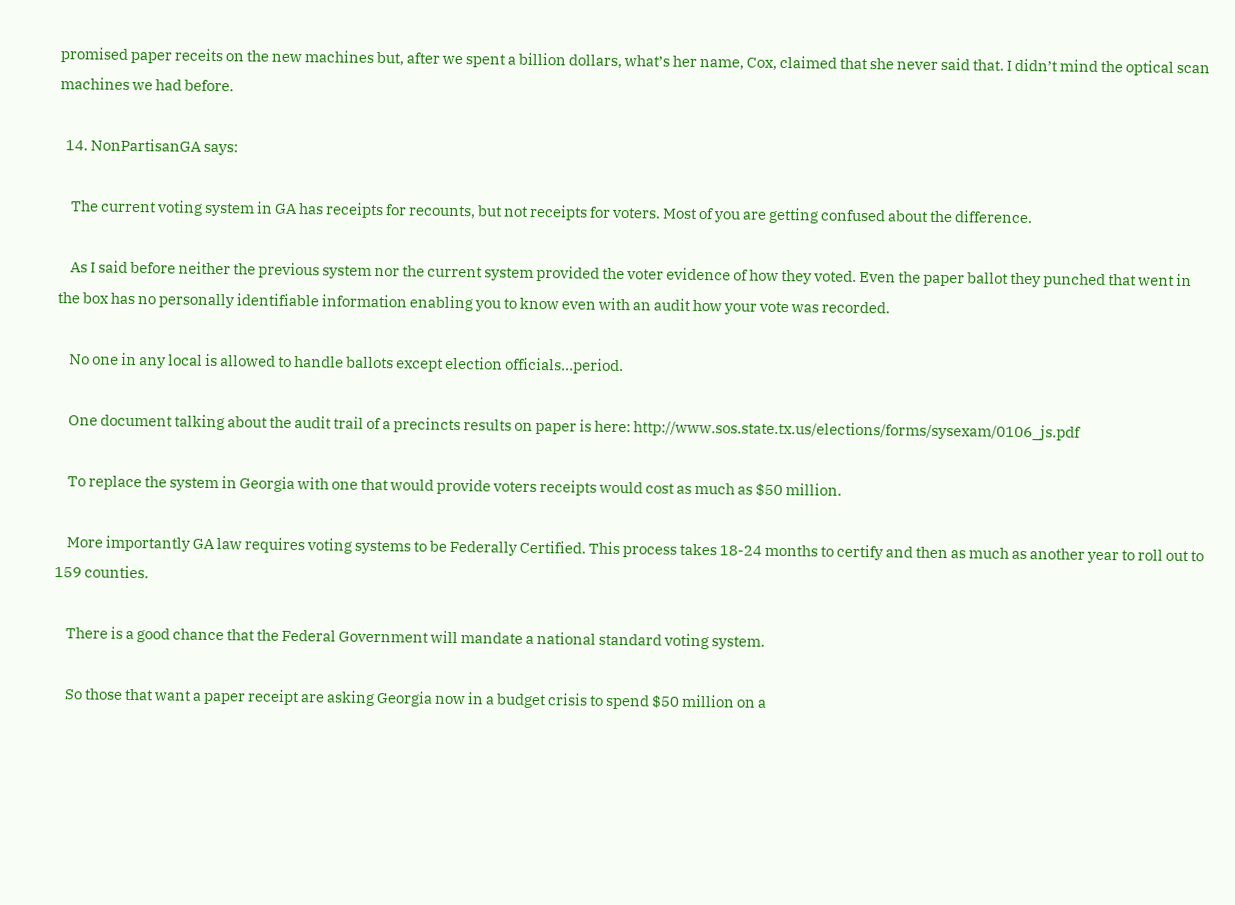promised paper receits on the new machines but, after we spent a billion dollars, what’s her name, Cox, claimed that she never said that. I didn’t mind the optical scan machines we had before.

  14. NonPartisanGA says:

    The current voting system in GA has receipts for recounts, but not receipts for voters. Most of you are getting confused about the difference.

    As I said before neither the previous system nor the current system provided the voter evidence of how they voted. Even the paper ballot they punched that went in the box has no personally identifiable information enabling you to know even with an audit how your vote was recorded.

    No one in any local is allowed to handle ballots except election officials…period.

    One document talking about the audit trail of a precincts results on paper is here: http://www.sos.state.tx.us/elections/forms/sysexam/0106_js.pdf

    To replace the system in Georgia with one that would provide voters receipts would cost as much as $50 million.

    More importantly GA law requires voting systems to be Federally Certified. This process takes 18-24 months to certify and then as much as another year to roll out to 159 counties.

    There is a good chance that the Federal Government will mandate a national standard voting system.

    So those that want a paper receipt are asking Georgia now in a budget crisis to spend $50 million on a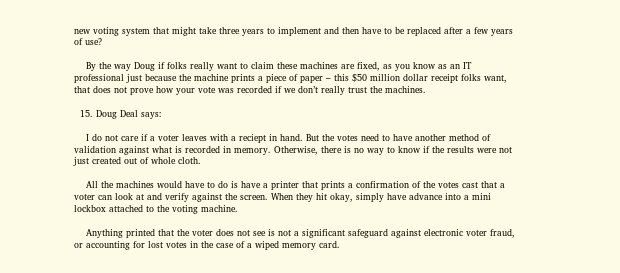new voting system that might take three years to implement and then have to be replaced after a few years of use?

    By the way Doug if folks really want to claim these machines are fixed, as you know as an IT professional just because the machine prints a piece of paper – this $50 million dollar receipt folks want, that does not prove how your vote was recorded if we don’t really trust the machines.

  15. Doug Deal says:

    I do not care if a voter leaves with a reciept in hand. But the votes need to have another method of validation against what is recorded in memory. Otherwise, there is no way to know if the results were not just created out of whole cloth.

    All the machines would have to do is have a printer that prints a confirmation of the votes cast that a voter can look at and verify against the screen. When they hit okay, simply have advance into a mini lockbox attached to the voting machine.

    Anything printed that the voter does not see is not a significant safeguard against electronic voter fraud, or accounting for lost votes in the case of a wiped memory card.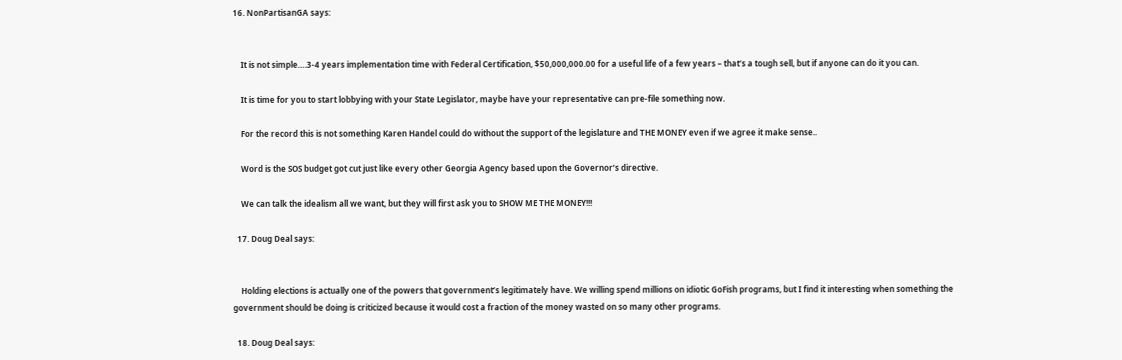16. NonPartisanGA says:


    It is not simple….3-4 years implementation time with Federal Certification, $50,000,000.00 for a useful life of a few years – that’s a tough sell, but if anyone can do it you can.

    It is time for you to start lobbying with your State Legislator, maybe have your representative can pre-file something now.

    For the record this is not something Karen Handel could do without the support of the legislature and THE MONEY even if we agree it make sense..

    Word is the SOS budget got cut just like every other Georgia Agency based upon the Governor’s directive.

    We can talk the idealism all we want, but they will first ask you to SHOW ME THE MONEY!!!

  17. Doug Deal says:


    Holding elections is actually one of the powers that government’s legitimately have. We willing spend millions on idiotic GoFish programs, but I find it interesting when something the government should be doing is criticized because it would cost a fraction of the money wasted on so many other programs.

  18. Doug Deal says: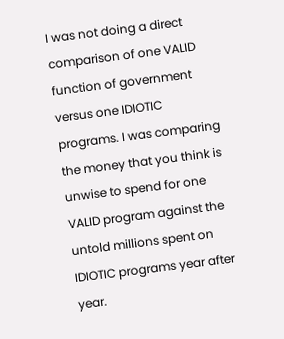I was not doing a direct comparison of one VALID function of government versus one IDIOTIC programs. I was comparing the money that you think is unwise to spend for one VALID program against the untold millions spent on IDIOTIC programs year after year.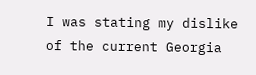I was stating my dislike of the current Georgia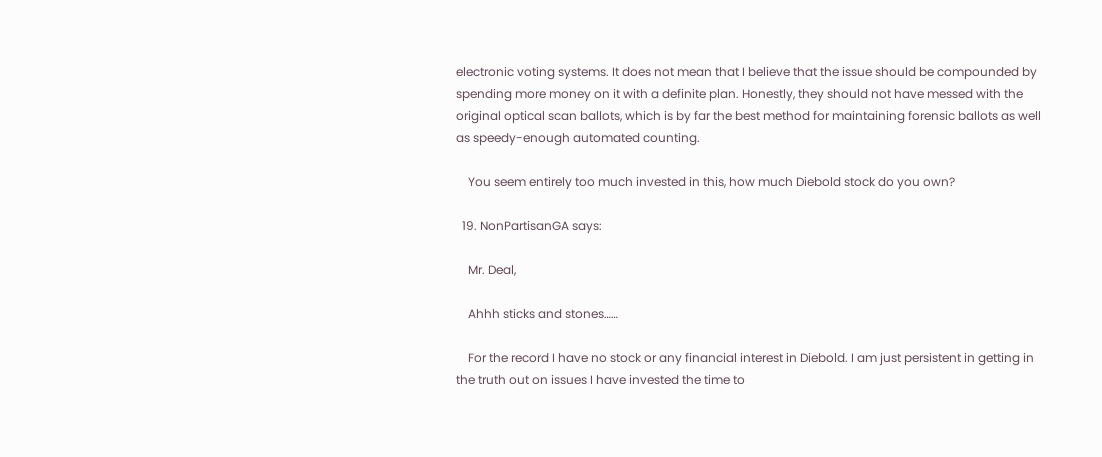electronic voting systems. It does not mean that I believe that the issue should be compounded by spending more money on it with a definite plan. Honestly, they should not have messed with the original optical scan ballots, which is by far the best method for maintaining forensic ballots as well as speedy-enough automated counting.

    You seem entirely too much invested in this, how much Diebold stock do you own?

  19. NonPartisanGA says:

    Mr. Deal,

    Ahhh sticks and stones……

    For the record I have no stock or any financial interest in Diebold. I am just persistent in getting in the truth out on issues I have invested the time to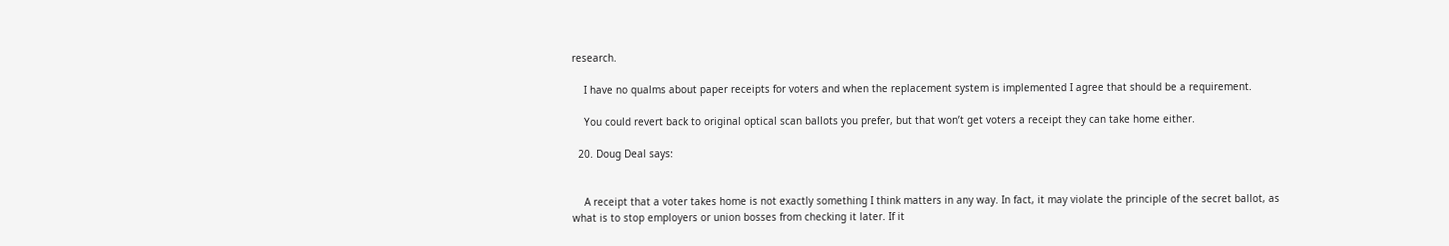research.

    I have no qualms about paper receipts for voters and when the replacement system is implemented I agree that should be a requirement.

    You could revert back to original optical scan ballots you prefer, but that won’t get voters a receipt they can take home either.

  20. Doug Deal says:


    A receipt that a voter takes home is not exactly something I think matters in any way. In fact, it may violate the principle of the secret ballot, as what is to stop employers or union bosses from checking it later. If it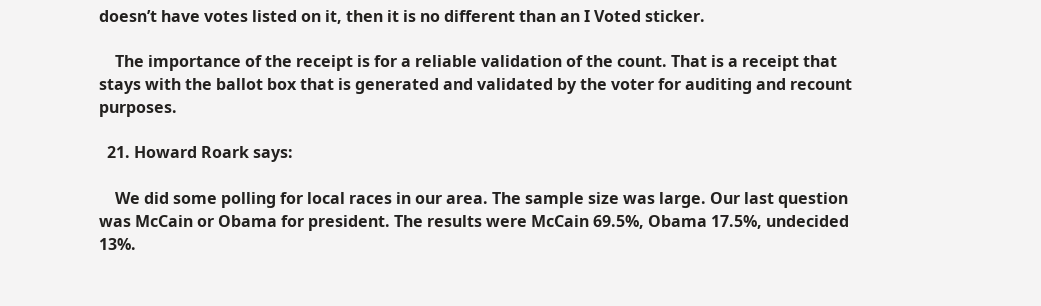doesn’t have votes listed on it, then it is no different than an I Voted sticker.

    The importance of the receipt is for a reliable validation of the count. That is a receipt that stays with the ballot box that is generated and validated by the voter for auditing and recount purposes.

  21. Howard Roark says:

    We did some polling for local races in our area. The sample size was large. Our last question was McCain or Obama for president. The results were McCain 69.5%, Obama 17.5%, undecided 13%.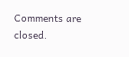Comments are closed.